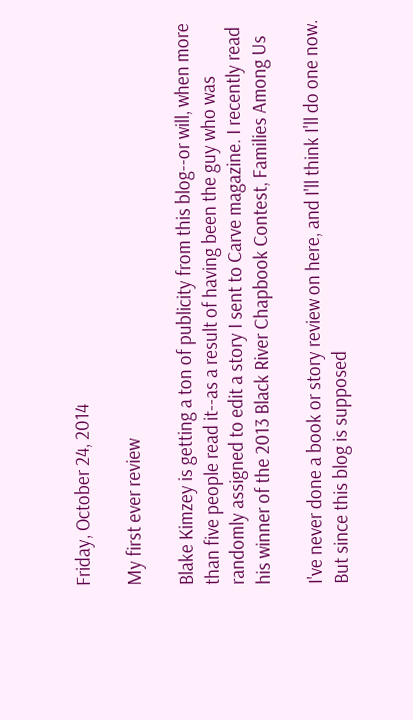Friday, October 24, 2014

My first ever review

Blake Kimzey is getting a ton of publicity from this blog--or will, when more than five people read it--as a result of having been the guy who was randomly assigned to edit a story I sent to Carve magazine. I recently read his winner of the 2013 Black River Chapbook Contest, Families Among Us

I've never done a book or story review on here, and I'll think I'll do one now. But since this blog is supposed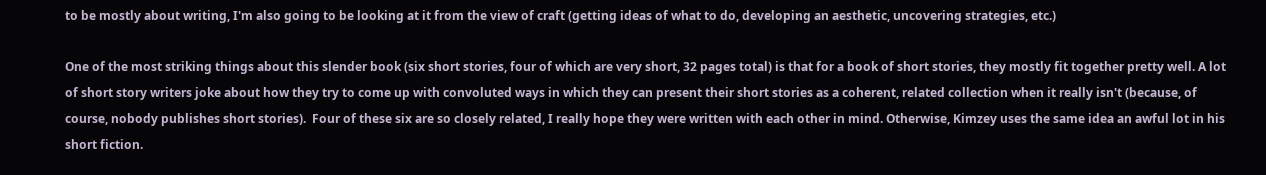to be mostly about writing, I'm also going to be looking at it from the view of craft (getting ideas of what to do, developing an aesthetic, uncovering strategies, etc.)

One of the most striking things about this slender book (six short stories, four of which are very short, 32 pages total) is that for a book of short stories, they mostly fit together pretty well. A lot of short story writers joke about how they try to come up with convoluted ways in which they can present their short stories as a coherent, related collection when it really isn't (because, of course, nobody publishes short stories).  Four of these six are so closely related, I really hope they were written with each other in mind. Otherwise, Kimzey uses the same idea an awful lot in his short fiction.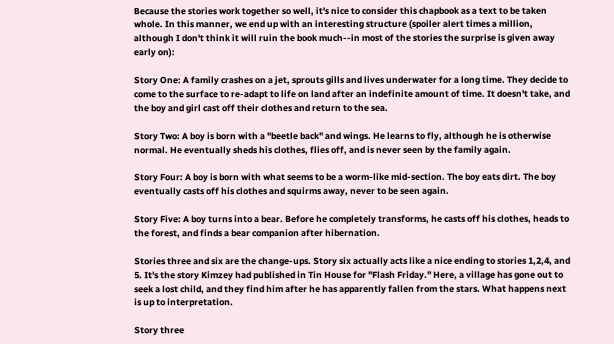Because the stories work together so well, it's nice to consider this chapbook as a text to be taken whole. In this manner, we end up with an interesting structure (spoiler alert times a million, although I don't think it will ruin the book much--in most of the stories the surprise is given away early on):

Story One: A family crashes on a jet, sprouts gills and lives underwater for a long time. They decide to come to the surface to re-adapt to life on land after an indefinite amount of time. It doesn't take, and the boy and girl cast off their clothes and return to the sea.

Story Two: A boy is born with a "beetle back" and wings. He learns to fly, although he is otherwise normal. He eventually sheds his clothes, flies off, and is never seen by the family again.

Story Four: A boy is born with what seems to be a worm-like mid-section. The boy eats dirt. The boy eventually casts off his clothes and squirms away, never to be seen again.

Story Five: A boy turns into a bear. Before he completely transforms, he casts off his clothes, heads to the forest, and finds a bear companion after hibernation.

Stories three and six are the change-ups. Story six actually acts like a nice ending to stories 1,2,4, and 5. It's the story Kimzey had published in Tin House for "Flash Friday." Here, a village has gone out to seek a lost child, and they find him after he has apparently fallen from the stars. What happens next is up to interpretation.

Story three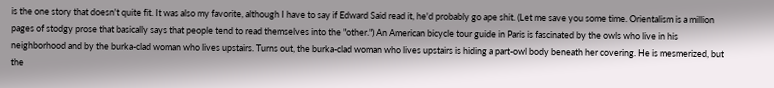is the one story that doesn't quite fit. It was also my favorite, although I have to say if Edward Said read it, he'd probably go ape shit. (Let me save you some time. Orientalism is a million pages of stodgy prose that basically says that people tend to read themselves into the "other.") An American bicycle tour guide in Paris is fascinated by the owls who live in his neighborhood and by the burka-clad woman who lives upstairs. Turns out, the burka-clad woman who lives upstairs is hiding a part-owl body beneath her covering. He is mesmerized, but the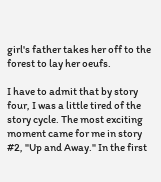girl's father takes her off to the forest to lay her oeufs.

I have to admit that by story four, I was a little tired of the story cycle. The most exciting moment came for me in story #2, "Up and Away." In the first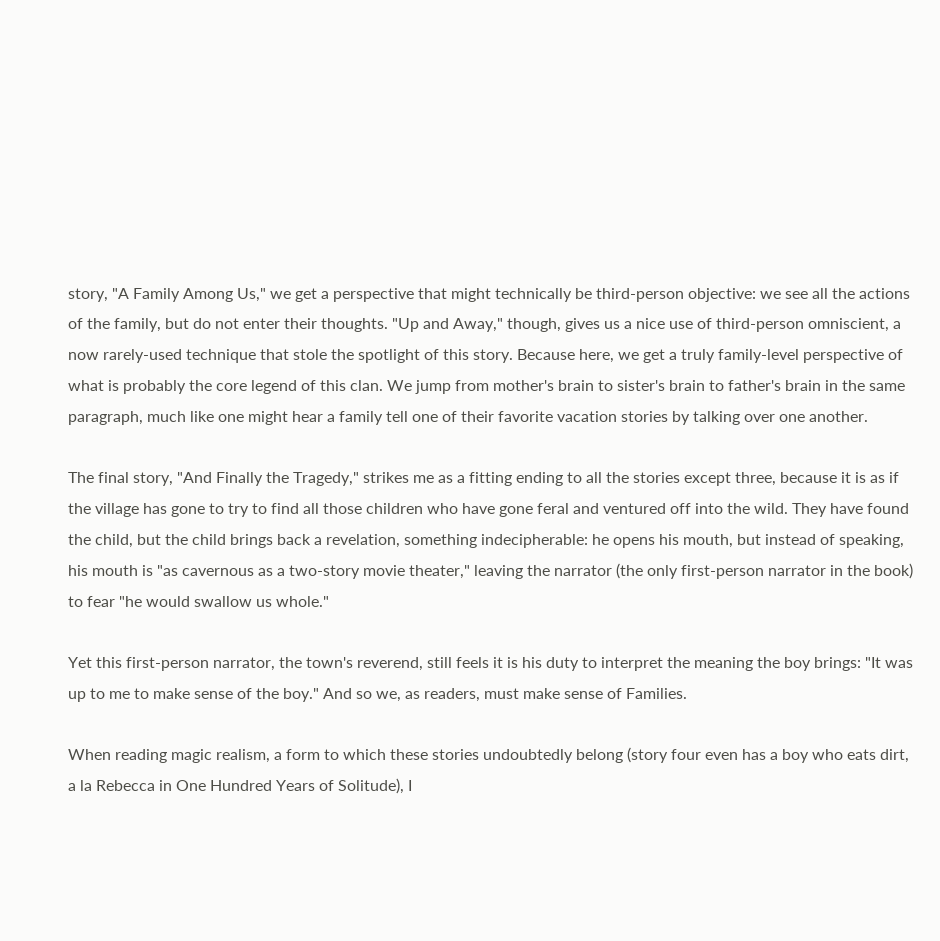story, "A Family Among Us," we get a perspective that might technically be third-person objective: we see all the actions of the family, but do not enter their thoughts. "Up and Away," though, gives us a nice use of third-person omniscient, a now rarely-used technique that stole the spotlight of this story. Because here, we get a truly family-level perspective of what is probably the core legend of this clan. We jump from mother's brain to sister's brain to father's brain in the same paragraph, much like one might hear a family tell one of their favorite vacation stories by talking over one another.

The final story, "And Finally the Tragedy," strikes me as a fitting ending to all the stories except three, because it is as if the village has gone to try to find all those children who have gone feral and ventured off into the wild. They have found the child, but the child brings back a revelation, something indecipherable: he opens his mouth, but instead of speaking, his mouth is "as cavernous as a two-story movie theater," leaving the narrator (the only first-person narrator in the book) to fear "he would swallow us whole."

Yet this first-person narrator, the town's reverend, still feels it is his duty to interpret the meaning the boy brings: "It was up to me to make sense of the boy." And so we, as readers, must make sense of Families.

When reading magic realism, a form to which these stories undoubtedly belong (story four even has a boy who eats dirt, a la Rebecca in One Hundred Years of Solitude), I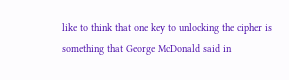like to think that one key to unlocking the cipher is something that George McDonald said in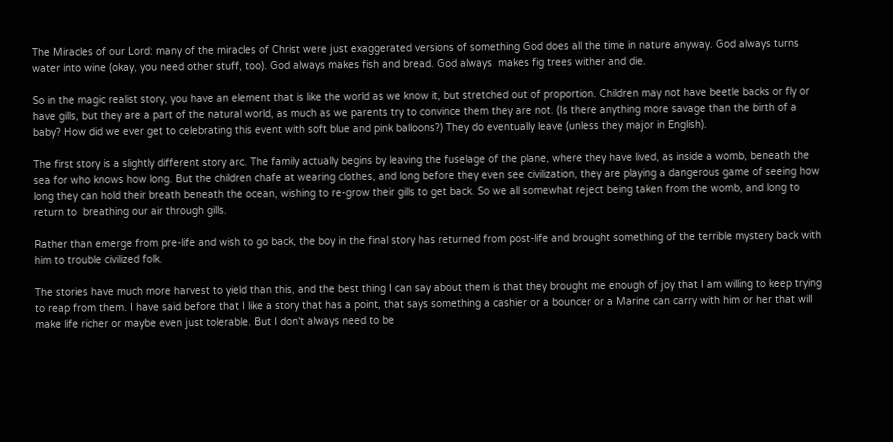The Miracles of our Lord: many of the miracles of Christ were just exaggerated versions of something God does all the time in nature anyway. God always turns water into wine (okay, you need other stuff, too). God always makes fish and bread. God always  makes fig trees wither and die.

So in the magic realist story, you have an element that is like the world as we know it, but stretched out of proportion. Children may not have beetle backs or fly or have gills, but they are a part of the natural world, as much as we parents try to convince them they are not. (Is there anything more savage than the birth of a baby? How did we ever get to celebrating this event with soft blue and pink balloons?) They do eventually leave (unless they major in English).

The first story is a slightly different story arc. The family actually begins by leaving the fuselage of the plane, where they have lived, as inside a womb, beneath the sea for who knows how long. But the children chafe at wearing clothes, and long before they even see civilization, they are playing a dangerous game of seeing how long they can hold their breath beneath the ocean, wishing to re-grow their gills to get back. So we all somewhat reject being taken from the womb, and long to return to  breathing our air through gills.

Rather than emerge from pre-life and wish to go back, the boy in the final story has returned from post-life and brought something of the terrible mystery back with him to trouble civilized folk.

The stories have much more harvest to yield than this, and the best thing I can say about them is that they brought me enough of joy that I am willing to keep trying to reap from them. I have said before that I like a story that has a point, that says something a cashier or a bouncer or a Marine can carry with him or her that will make life richer or maybe even just tolerable. But I don't always need to be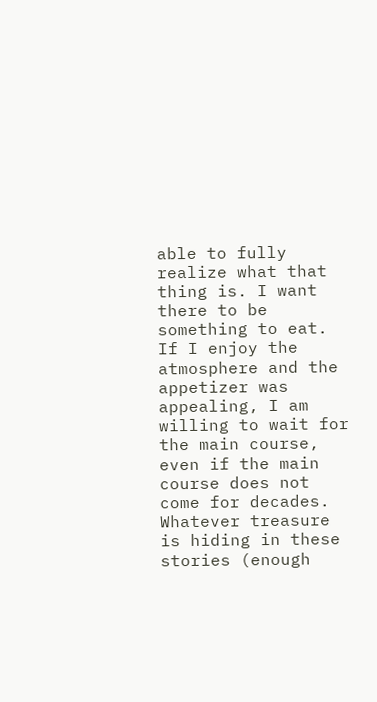able to fully realize what that thing is. I want there to be something to eat. If I enjoy the atmosphere and the appetizer was appealing, I am willing to wait for the main course, even if the main course does not come for decades. Whatever treasure is hiding in these stories (enough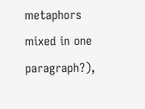metaphors mixed in one paragraph?),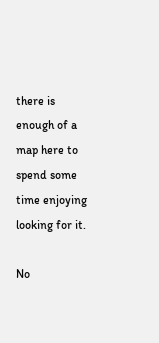there is enough of a map here to spend some time enjoying looking for it.

No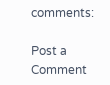comments:

Post a Comment